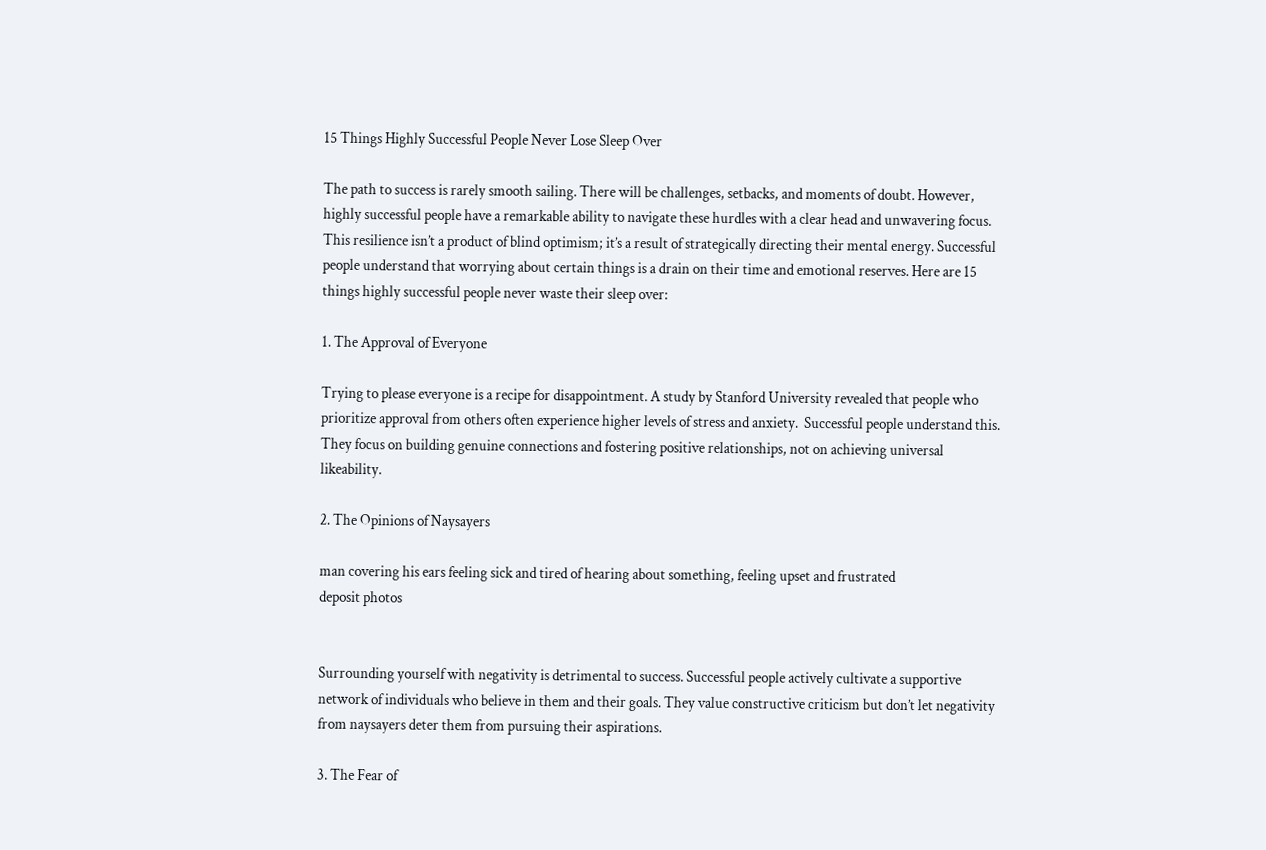15 Things Highly Successful People Never Lose Sleep Over

The path to success is rarely smooth sailing. There will be challenges, setbacks, and moments of doubt. However, highly successful people have a remarkable ability to navigate these hurdles with a clear head and unwavering focus.  This resilience isn’t a product of blind optimism; it’s a result of strategically directing their mental energy. Successful people understand that worrying about certain things is a drain on their time and emotional reserves. Here are 15 things highly successful people never waste their sleep over:

1. The Approval of Everyone

Trying to please everyone is a recipe for disappointment. A study by Stanford University revealed that people who prioritize approval from others often experience higher levels of stress and anxiety.  Successful people understand this. They focus on building genuine connections and fostering positive relationships, not on achieving universal likeability.

2. The Opinions of Naysayers

man covering his ears feeling sick and tired of hearing about something, feeling upset and frustrated
deposit photos


Surrounding yourself with negativity is detrimental to success. Successful people actively cultivate a supportive network of individuals who believe in them and their goals. They value constructive criticism but don’t let negativity from naysayers deter them from pursuing their aspirations.

3. The Fear of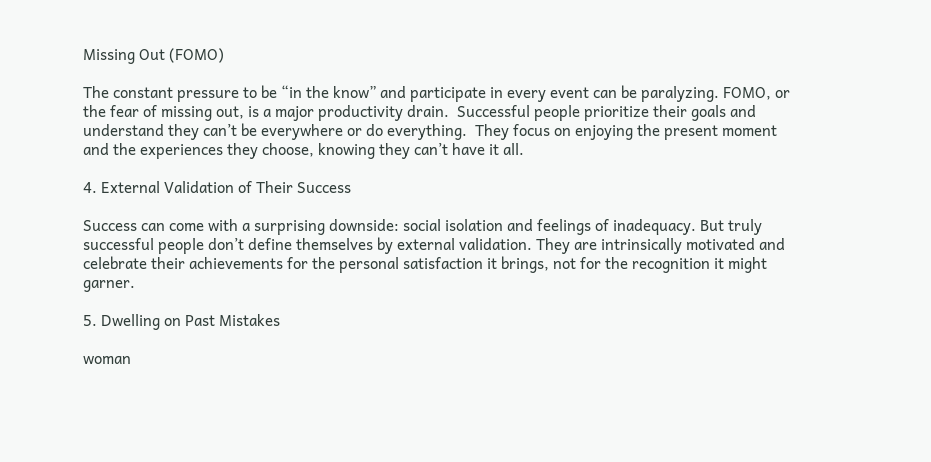Missing Out (FOMO)

The constant pressure to be “in the know” and participate in every event can be paralyzing. FOMO, or the fear of missing out, is a major productivity drain.  Successful people prioritize their goals and understand they can’t be everywhere or do everything.  They focus on enjoying the present moment and the experiences they choose, knowing they can’t have it all.

4. External Validation of Their Success

Success can come with a surprising downside: social isolation and feelings of inadequacy. But truly successful people don’t define themselves by external validation. They are intrinsically motivated and celebrate their achievements for the personal satisfaction it brings, not for the recognition it might garner.

5. Dwelling on Past Mistakes

woman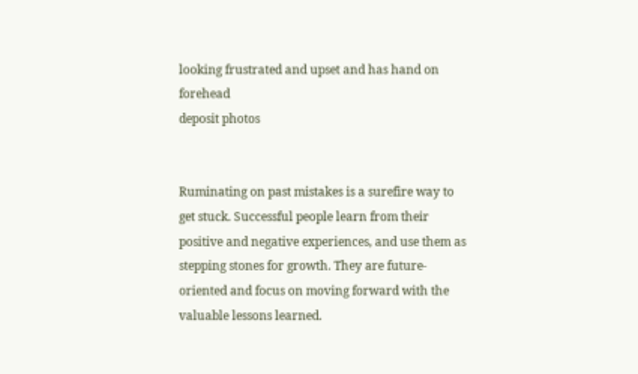looking frustrated and upset and has hand on forehead
deposit photos


Ruminating on past mistakes is a surefire way to get stuck. Successful people learn from their positive and negative experiences, and use them as stepping stones for growth. They are future-oriented and focus on moving forward with the valuable lessons learned.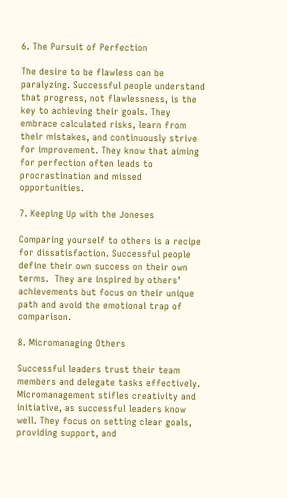6. The Pursuit of Perfection

The desire to be flawless can be paralyzing. Successful people understand that progress, not flawlessness, is the key to achieving their goals. They embrace calculated risks, learn from their mistakes, and continuously strive for improvement. They know that aiming for perfection often leads to procrastination and missed opportunities.

7. Keeping Up with the Joneses

Comparing yourself to others is a recipe for dissatisfaction. Successful people define their own success on their own terms.  They are inspired by others’ achievements but focus on their unique path and avoid the emotional trap of comparison.

8. Micromanaging Others

Successful leaders trust their team members and delegate tasks effectively.  Micromanagement stifles creativity and initiative, as successful leaders know well. They focus on setting clear goals, providing support, and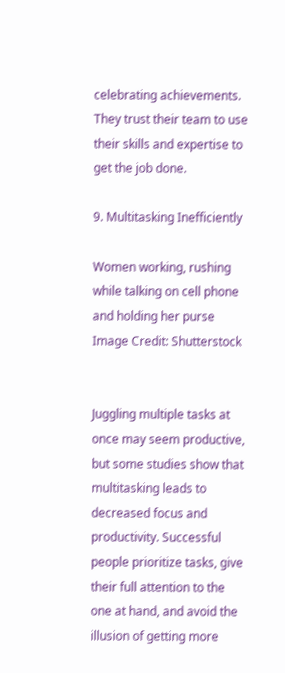celebrating achievements. They trust their team to use their skills and expertise to get the job done.

9. Multitasking Inefficiently

Women working, rushing while talking on cell phone and holding her purse
Image Credit: Shutterstock


Juggling multiple tasks at once may seem productive, but some studies show that multitasking leads to decreased focus and productivity. Successful people prioritize tasks, give their full attention to the one at hand, and avoid the illusion of getting more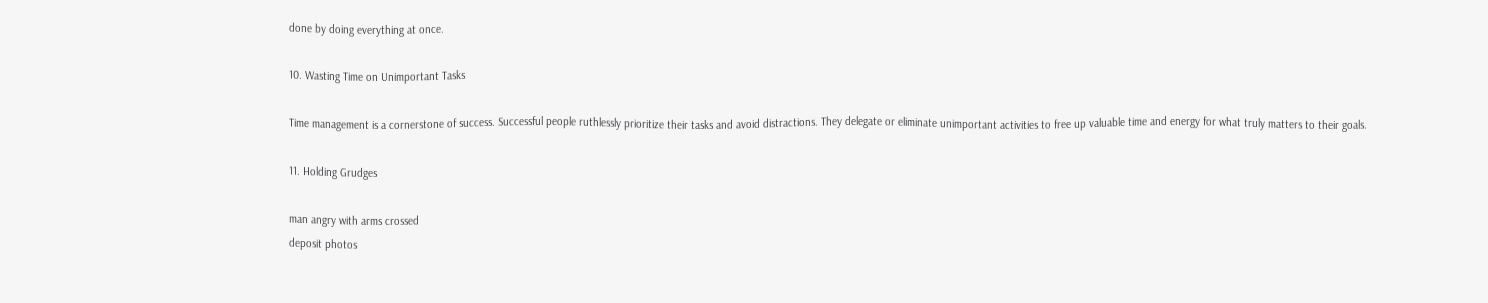done by doing everything at once.

10. Wasting Time on Unimportant Tasks

Time management is a cornerstone of success. Successful people ruthlessly prioritize their tasks and avoid distractions. They delegate or eliminate unimportant activities to free up valuable time and energy for what truly matters to their goals.

11. Holding Grudges

man angry with arms crossed
deposit photos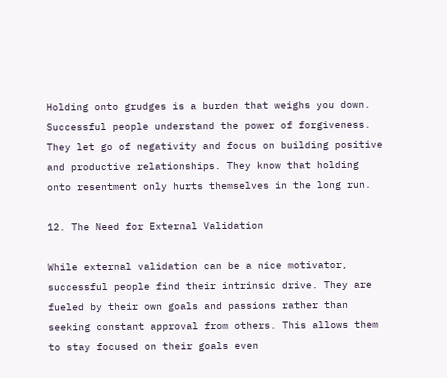Holding onto grudges is a burden that weighs you down. Successful people understand the power of forgiveness. They let go of negativity and focus on building positive and productive relationships. They know that holding onto resentment only hurts themselves in the long run.

12. The Need for External Validation

While external validation can be a nice motivator, successful people find their intrinsic drive. They are fueled by their own goals and passions rather than seeking constant approval from others. This allows them to stay focused on their goals even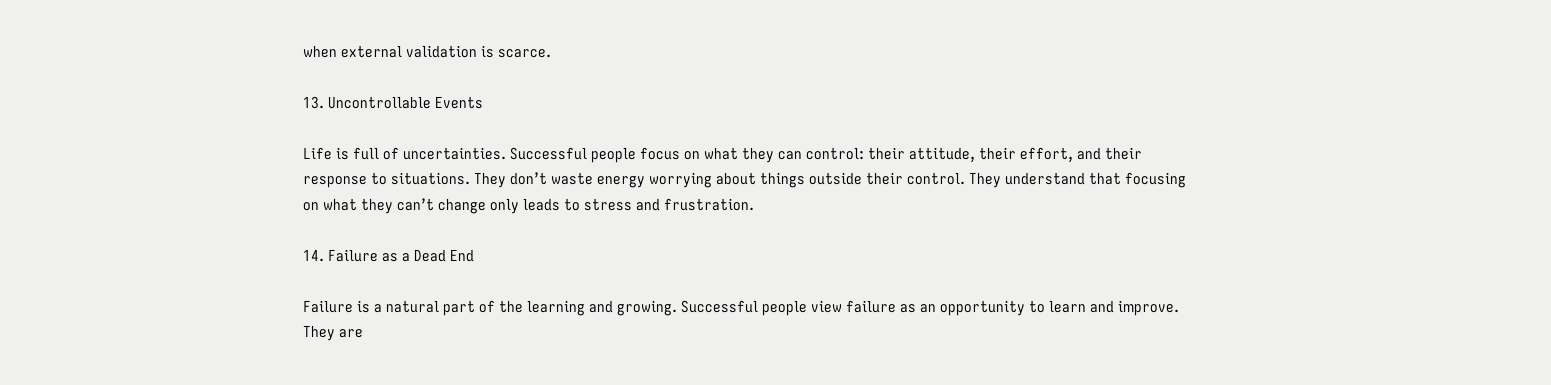when external validation is scarce.

13. Uncontrollable Events

Life is full of uncertainties. Successful people focus on what they can control: their attitude, their effort, and their response to situations. They don’t waste energy worrying about things outside their control. They understand that focusing on what they can’t change only leads to stress and frustration.

14. Failure as a Dead End

Failure is a natural part of the learning and growing. Successful people view failure as an opportunity to learn and improve. They are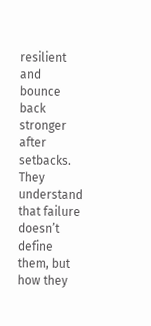resilient and bounce back stronger after setbacks. They understand that failure doesn’t define them, but how they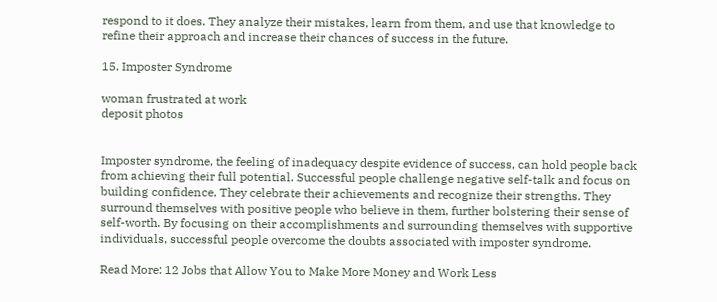respond to it does. They analyze their mistakes, learn from them, and use that knowledge to refine their approach and increase their chances of success in the future.

15. Imposter Syndrome

woman frustrated at work
deposit photos


Imposter syndrome, the feeling of inadequacy despite evidence of success, can hold people back from achieving their full potential. Successful people challenge negative self-talk and focus on building confidence. They celebrate their achievements and recognize their strengths. They surround themselves with positive people who believe in them, further bolstering their sense of self-worth. By focusing on their accomplishments and surrounding themselves with supportive individuals, successful people overcome the doubts associated with imposter syndrome.

Read More: 12 Jobs that Allow You to Make More Money and Work Less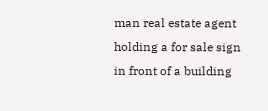man real estate agent holding a for sale sign in front of a building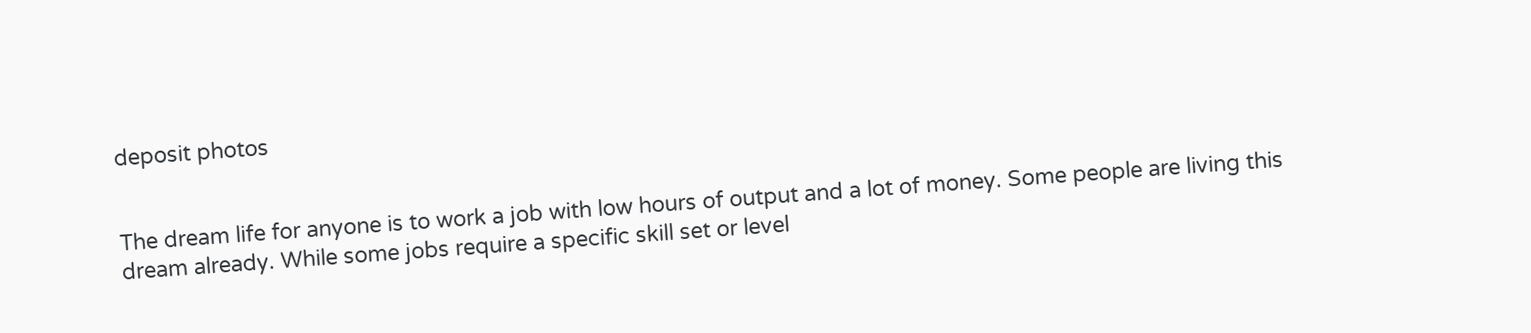deposit photos


The dream life for anyone is to work a job with low hours of output and a lot of money. Some people are living this dream already. While some jobs require a specific skill set or level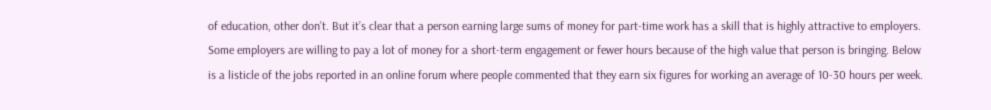of education, other don’t. But it’s clear that a person earning large sums of money for part-time work has a skill that is highly attractive to employers. Some employers are willing to pay a lot of money for a short-term engagement or fewer hours because of the high value that person is bringing. Below is a listicle of the jobs reported in an online forum where people commented that they earn six figures for working an average of 10-30 hours per week.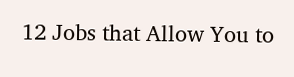12 Jobs that Allow You to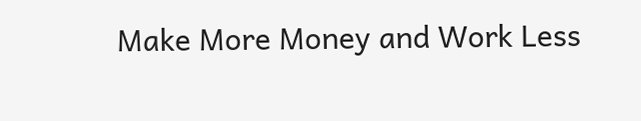Make More Money and Work Less